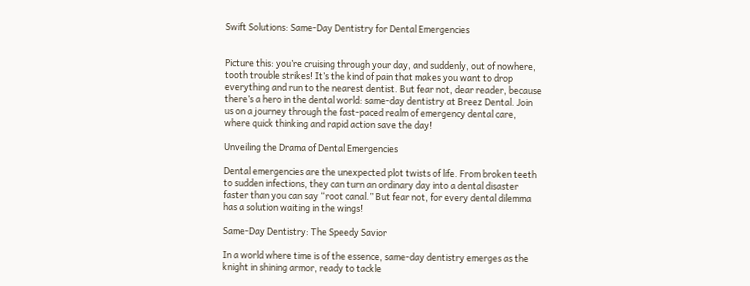Swift Solutions: Same-Day Dentistry for Dental Emergencies


Picture this: you’re cruising through your day, and suddenly, out of nowhere, tooth trouble strikes! It’s the kind of pain that makes you want to drop everything and run to the nearest dentist. But fear not, dear reader, because there’s a hero in the dental world: same-day dentistry at Breez Dental. Join us on a journey through the fast-paced realm of emergency dental care, where quick thinking and rapid action save the day!

Unveiling the Drama of Dental Emergencies

Dental emergencies are the unexpected plot twists of life. From broken teeth to sudden infections, they can turn an ordinary day into a dental disaster faster than you can say “root canal.” But fear not, for every dental dilemma has a solution waiting in the wings!

Same-Day Dentistry: The Speedy Savior

In a world where time is of the essence, same-day dentistry emerges as the knight in shining armor, ready to tackle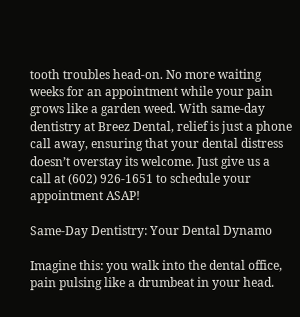tooth troubles head-on. No more waiting weeks for an appointment while your pain grows like a garden weed. With same-day dentistry at Breez Dental, relief is just a phone call away, ensuring that your dental distress doesn’t overstay its welcome. Just give us a call at (602) 926-1651 to schedule your appointment ASAP!

Same-Day Dentistry: Your Dental Dynamo

Imagine this: you walk into the dental office, pain pulsing like a drumbeat in your head.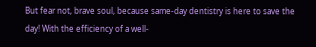But fear not, brave soul, because same-day dentistry is here to save the day! With the efficiency of a well-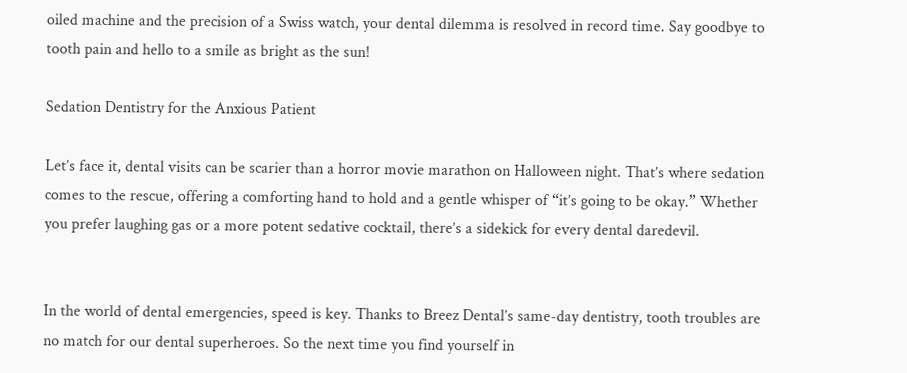oiled machine and the precision of a Swiss watch, your dental dilemma is resolved in record time. Say goodbye to tooth pain and hello to a smile as bright as the sun!

Sedation Dentistry for the Anxious Patient

Let’s face it, dental visits can be scarier than a horror movie marathon on Halloween night. That’s where sedation comes to the rescue, offering a comforting hand to hold and a gentle whisper of “it’s going to be okay.” Whether you prefer laughing gas or a more potent sedative cocktail, there’s a sidekick for every dental daredevil.


In the world of dental emergencies, speed is key. Thanks to Breez Dental’s same-day dentistry, tooth troubles are no match for our dental superheroes. So the next time you find yourself in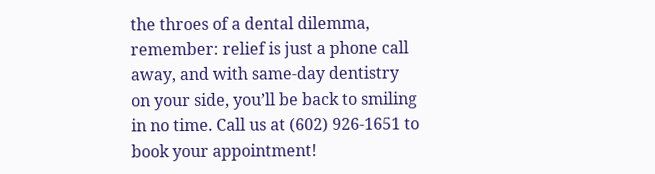the throes of a dental dilemma, remember: relief is just a phone call away, and with same-day dentistry on your side, you’ll be back to smiling in no time. Call us at (602) 926-1651 to book your appointment!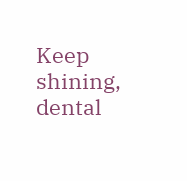Keep shining, dental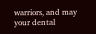warriors, and may your dental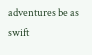adventures be as swift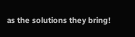as the solutions they bring!